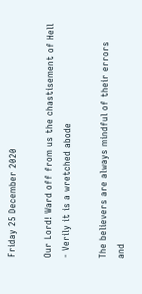Friday 25 December 2020

Our Lord! Ward off from us the chastisement of Hell - Verily it is a wretched abode

The believers are always mindful of their errors and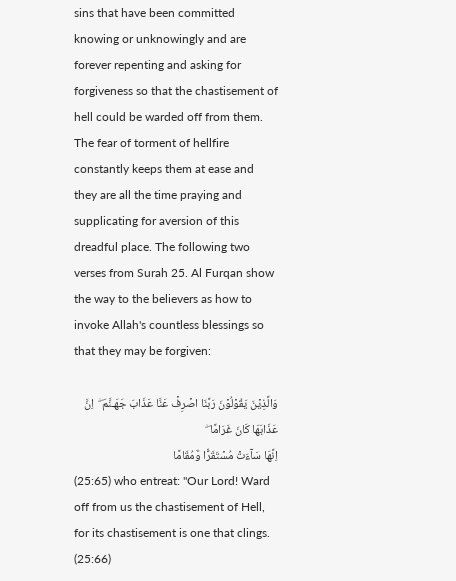sins that have been committed knowing or unknowingly and are forever repenting and asking for forgiveness so that the chastisement of hell could be warded off from them. The fear of torment of hellfire constantly keeps them at ease and they are all the time praying and supplicating for aversion of this dreadful place. The following two verses from Surah 25. Al Furqan show the way to the believers as how to invoke Allah's countless blessings so that they may be forgiven:

وَالَّذِيۡنَ يَقُوۡلُوۡنَ رَبَّنَا اصۡرِفۡ عَنَّا عَذَابَ جَهَـنَّمَ ۖ  اِنَّ عَذَابَهَا كَانَ غَرَامًا ۖ
اِنَّهَا سَآءَتۡ مُسۡتَقَرًّا وَّمُقَامًا
(25:65) who entreat: "Our Lord! Ward off from us the chastisement of Hell, for its chastisement is one that clings. (25:66)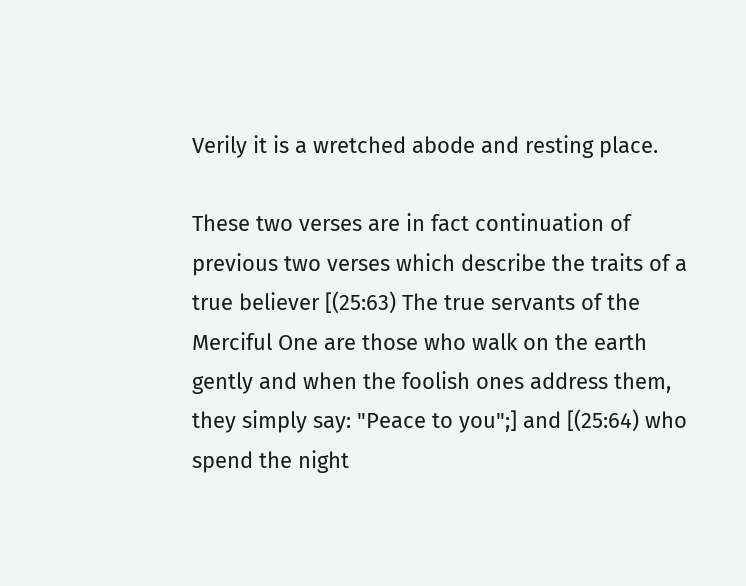Verily it is a wretched abode and resting place.

These two verses are in fact continuation of previous two verses which describe the traits of a true believer [(25:63) The true servants of the Merciful One are those who walk on the earth gently and when the foolish ones address them, they simply say: "Peace to you";] and [(25:64) who spend the night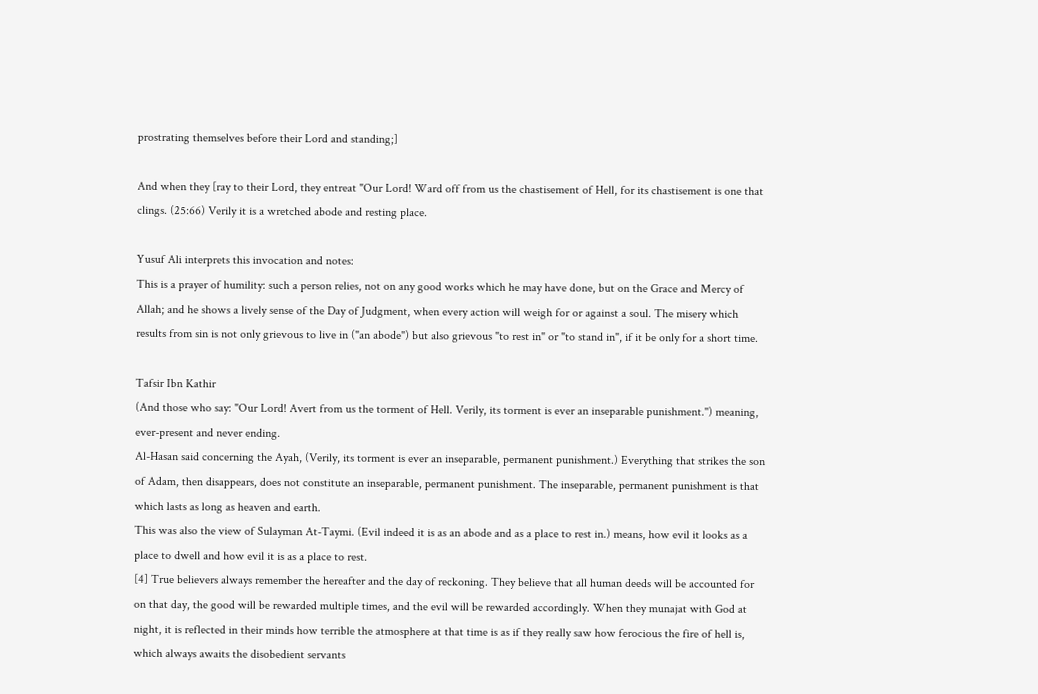prostrating themselves before their Lord and standing;]

And when they [ray to their Lord, they entreat "Our Lord! Ward off from us the chastisement of Hell, for its chastisement is one that clings. (25:66) Verily it is a wretched abode and resting place.

Yusuf Ali interprets this invocation and notes:
This is a prayer of humility: such a person relies, not on any good works which he may have done, but on the Grace and Mercy of Allah; and he shows a lively sense of the Day of Judgment, when every action will weigh for or against a soul. The misery which results from sin is not only grievous to live in ("an abode") but also grievous "to rest in" or "to stand in", if it be only for a short time.

Tafsir Ibn Kathir
(And those who say: "Our Lord! Avert from us the torment of Hell. Verily, its torment is ever an inseparable punishment.'') meaning, ever-present and never ending.
Al-Hasan said concerning the Ayah, (Verily, its torment is ever an inseparable, permanent punishment.) Everything that strikes the son of Adam, then disappears, does not constitute an inseparable, permanent punishment. The inseparable, permanent punishment is that which lasts as long as heaven and earth.
This was also the view of Sulayman At-Taymi. (Evil indeed it is as an abode and as a place to rest in.) means, how evil it looks as a place to dwell and how evil it is as a place to rest.
[4] True believers always remember the hereafter and the day of reckoning. They believe that all human deeds will be accounted for on that day, the good will be rewarded multiple times, and the evil will be rewarded accordingly. When they munajat with God at night, it is reflected in their minds how terrible the atmosphere at that time is as if they really saw how ferocious the fire of hell is, which always awaits the disobedient servants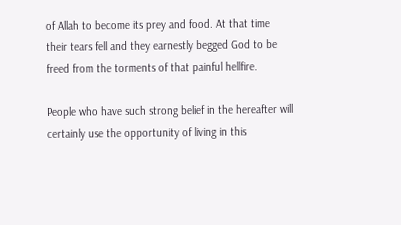of Allah to become its prey and food. At that time their tears fell and they earnestly begged God to be freed from the torments of that painful hellfire.

People who have such strong belief in the hereafter will certainly use the opportunity of living in this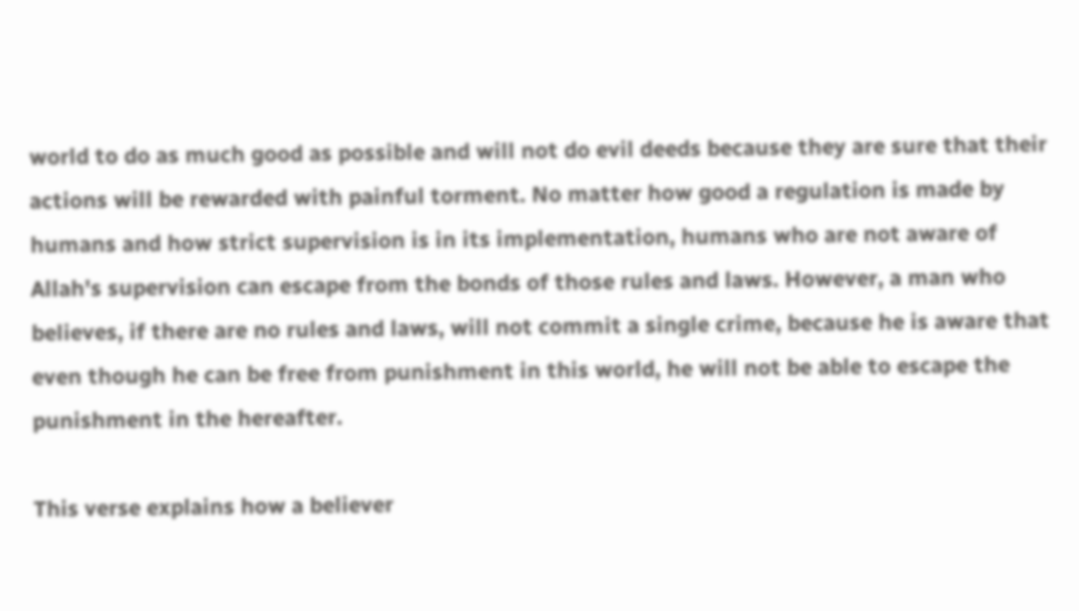world to do as much good as possible and will not do evil deeds because they are sure that their actions will be rewarded with painful torment. No matter how good a regulation is made by humans and how strict supervision is in its implementation, humans who are not aware of Allah's supervision can escape from the bonds of those rules and laws. However, a man who believes, if there are no rules and laws, will not commit a single crime, because he is aware that even though he can be free from punishment in this world, he will not be able to escape the punishment in the hereafter.

This verse explains how a believer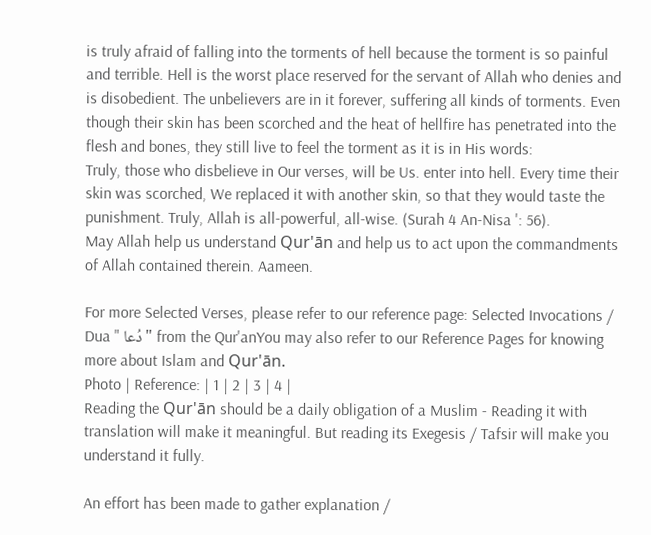is truly afraid of falling into the torments of hell because the torment is so painful and terrible. Hell is the worst place reserved for the servant of Allah who denies and is disobedient. The unbelievers are in it forever, suffering all kinds of torments. Even though their skin has been scorched and the heat of hellfire has penetrated into the flesh and bones, they still live to feel the torment as it is in His words:
Truly, those who disbelieve in Our verses, will be Us. enter into hell. Every time their skin was scorched, We replaced it with another skin, so that they would taste the punishment. Truly, Allah is all-powerful, all-wise. (Surah 4 An-Nisa ': 56).
May Allah help us understand Qur'ān and help us to act upon the commandments of Allah contained therein. Aameen.

For more Selected Verses, please refer to our reference page: Selected Invocations / Dua " دُعا " from the Qur'anYou may also refer to our Reference Pages for knowing more about Islam and Qur'ān.
Photo | Reference: | 1 | 2 | 3 | 4 |
Reading the Qur'ān should be a daily obligation of a Muslim - Reading it with translation will make it meaningful. But reading its Exegesis / Tafsir will make you understand it fully.

An effort has been made to gather explanation /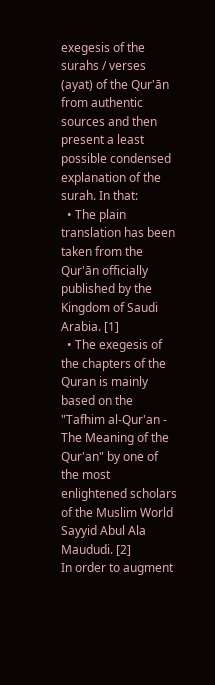exegesis of the surahs / verses (ayat) of the Qur'ān from authentic sources and then present a least possible condensed explanation of the surah. In that:
  • The plain translation has been taken from the Qur'ān officially published by the Kingdom of Saudi Arabia. [1]
  • The exegesis of the chapters of the Quran is mainly based on the "Tafhim al-Qur'an - The Meaning of the Qur'an" by one of the most enlightened scholars of the Muslim World Sayyid Abul Ala Maududi. [2]
In order to augment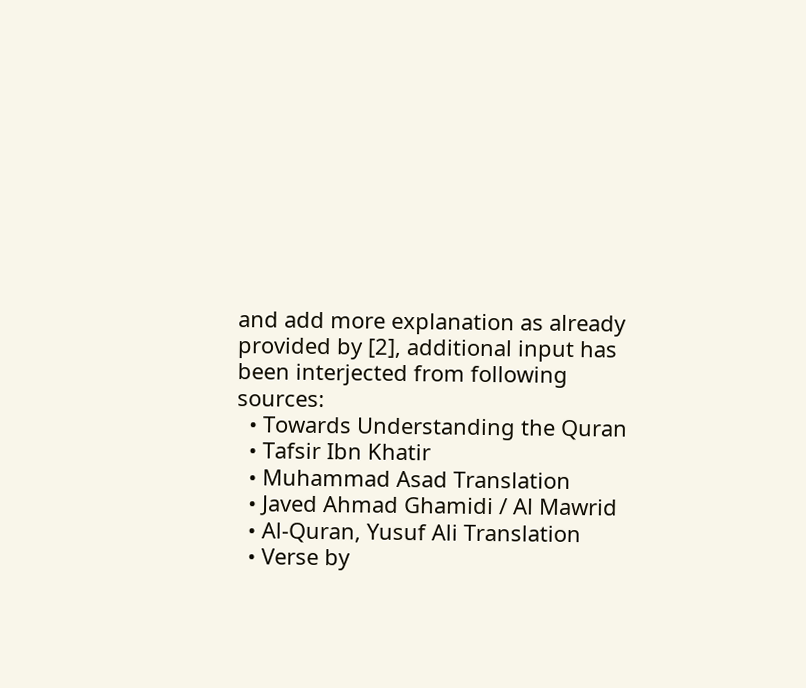and add more explanation as already provided by [2], additional input has been interjected from following sources:
  • Towards Understanding the Quran
  • Tafsir Ibn Khatir
  • Muhammad Asad Translation
  • Javed Ahmad Ghamidi / Al Mawrid
  • Al-Quran, Yusuf Ali Translation
  • Verse by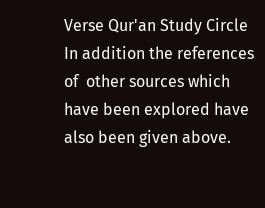Verse Qur'an Study Circle
In addition the references of  other sources which have been explored have also been given above.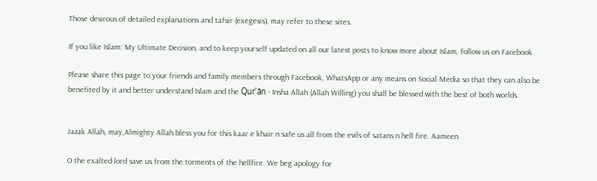Those desirous of detailed explanations and tafsir (exegesis), may refer to these sites.

If you like Islam: My Ultimate Decision, and to keep yourself updated on all our latest posts to know more about Islam, follow us on Facebook

Please share this page to your friends and family members through Facebook, WhatsApp or any means on Social Media so that they can also be benefited by it and better understand Islam and the Qur'ān - Insha Allah (Allah Willing) you shall be blessed with the best of both worlds.


Jazak Allah, may,Almighty Allah bless you for this kaar e khair n safe us all from the evils of satans n hell fire. Aameen

O the exalted lord save us from the torments of the hellfire. We beg apology for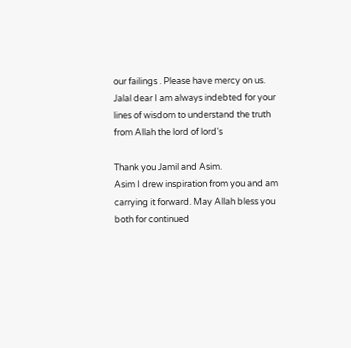our failings . Please have mercy on us. Jalal dear I am always indebted for your lines of wisdom to understand the truth from Allah the lord of lord's

Thank you Jamil and Asim.
Asim I drew inspiration from you and am carrying it forward. May Allah bless you both for continued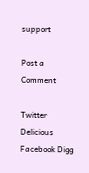support

Post a Comment

Twitter Delicious Facebook Digg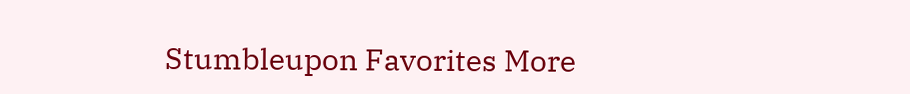Stumbleupon Favorites More